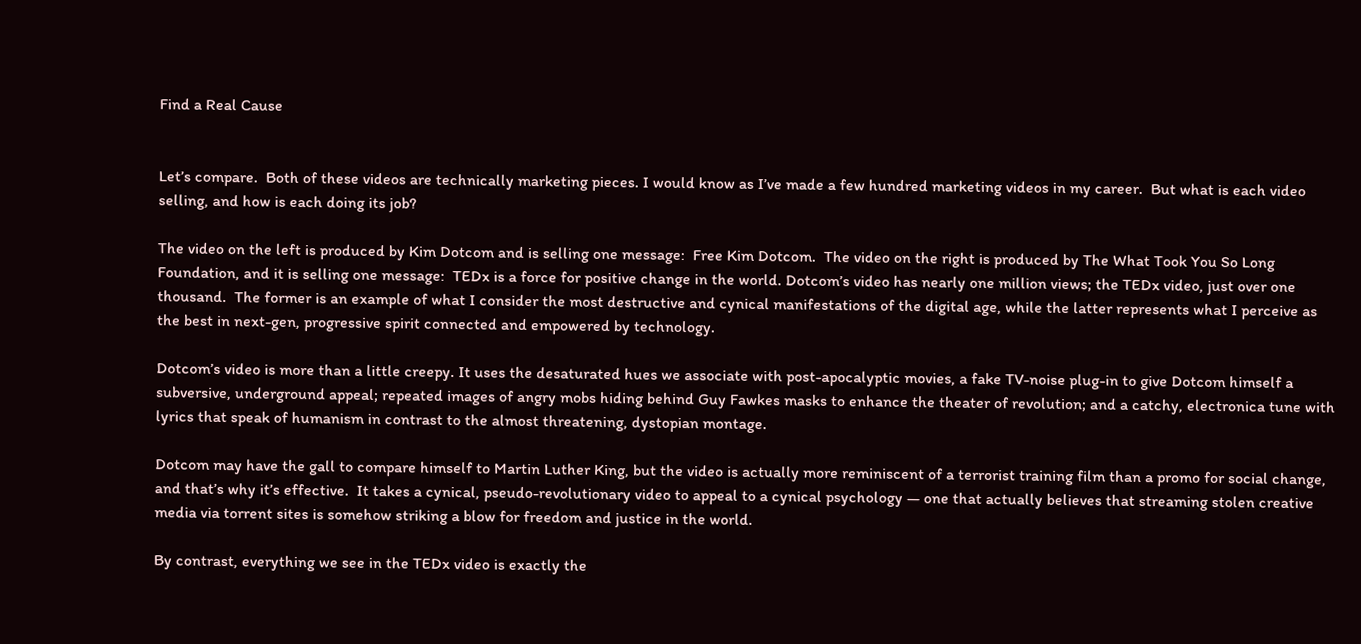Find a Real Cause


Let’s compare.  Both of these videos are technically marketing pieces. I would know as I’ve made a few hundred marketing videos in my career.  But what is each video selling, and how is each doing its job?

The video on the left is produced by Kim Dotcom and is selling one message:  Free Kim Dotcom.  The video on the right is produced by The What Took You So Long Foundation, and it is selling one message:  TEDx is a force for positive change in the world. Dotcom’s video has nearly one million views; the TEDx video, just over one thousand.  The former is an example of what I consider the most destructive and cynical manifestations of the digital age, while the latter represents what I perceive as the best in next-gen, progressive spirit connected and empowered by technology.

Dotcom’s video is more than a little creepy. It uses the desaturated hues we associate with post-apocalyptic movies, a fake TV-noise plug-in to give Dotcom himself a subversive, underground appeal; repeated images of angry mobs hiding behind Guy Fawkes masks to enhance the theater of revolution; and a catchy, electronica tune with lyrics that speak of humanism in contrast to the almost threatening, dystopian montage.

Dotcom may have the gall to compare himself to Martin Luther King, but the video is actually more reminiscent of a terrorist training film than a promo for social change, and that’s why it’s effective.  It takes a cynical, pseudo-revolutionary video to appeal to a cynical psychology — one that actually believes that streaming stolen creative media via torrent sites is somehow striking a blow for freedom and justice in the world.

By contrast, everything we see in the TEDx video is exactly the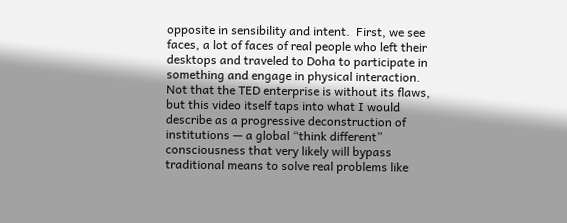opposite in sensibility and intent.  First, we see faces, a lot of faces of real people who left their desktops and traveled to Doha to participate in something and engage in physical interaction. Not that the TED enterprise is without its flaws, but this video itself taps into what I would describe as a progressive deconstruction of institutions — a global “think different” consciousness that very likely will bypass traditional means to solve real problems like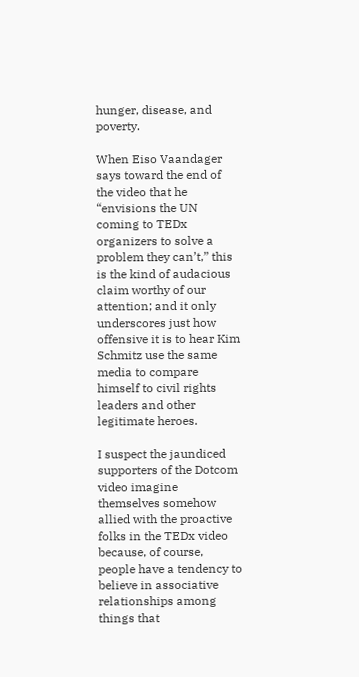hunger, disease, and poverty.

When Eiso Vaandager says toward the end of the video that he “envisions the UN coming to TEDx organizers to solve a problem they can’t,” this is the kind of audacious claim worthy of our attention; and it only underscores just how offensive it is to hear Kim Schmitz use the same media to compare himself to civil rights leaders and other legitimate heroes.

I suspect the jaundiced supporters of the Dotcom video imagine themselves somehow allied with the proactive folks in the TEDx video because, of course, people have a tendency to believe in associative relationships among things that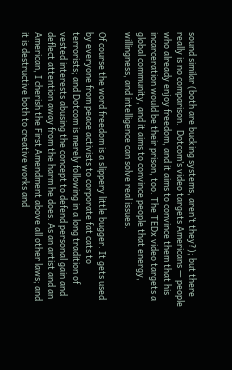sound similar (both are bucking systems, aren’t they?); but there really is no comparison.  Dotcom’s video targets Americans — people who already enjoy freedom, and it aims to convince them that his incarceration would be their prison, too. The TEDx video targets a global community, and it aims to convince people that energy, willingness, and intelligence can solve real issues.

Of course the word freedom is a slippery little bugger. It gets used by everyone from peace activists to corporate fat cats to terrorists; and Dotcom is merely following in a long tradition of vested interests abusing the concept to defend personal gain and deflect attention away from the harm he does. As an artist and an American, I cherish the First Amendment above all other laws; and it is destructive both to creative works and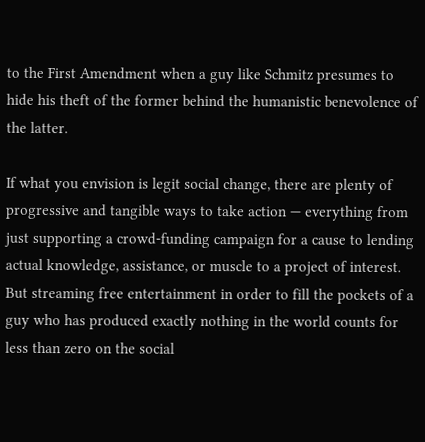to the First Amendment when a guy like Schmitz presumes to hide his theft of the former behind the humanistic benevolence of the latter.

If what you envision is legit social change, there are plenty of progressive and tangible ways to take action — everything from just supporting a crowd-funding campaign for a cause to lending actual knowledge, assistance, or muscle to a project of interest. But streaming free entertainment in order to fill the pockets of a guy who has produced exactly nothing in the world counts for less than zero on the social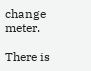change meter.

There is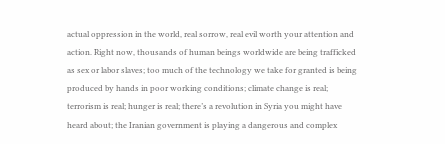actual oppression in the world, real sorrow, real evil worth your attention and action. Right now, thousands of human beings worldwide are being trafficked as sex or labor slaves; too much of the technology we take for granted is being produced by hands in poor working conditions; climate change is real; terrorism is real; hunger is real; there’s a revolution in Syria you might have heard about; the Iranian government is playing a dangerous and complex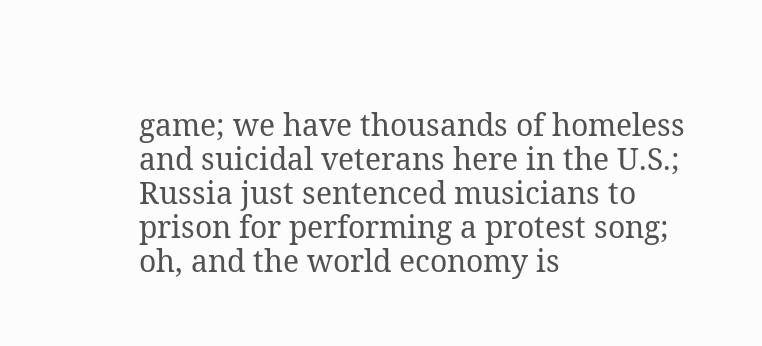game; we have thousands of homeless and suicidal veterans here in the U.S.; Russia just sentenced musicians to prison for performing a protest song; oh, and the world economy is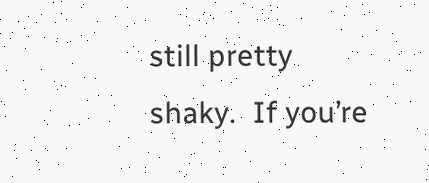still pretty shaky.  If you’re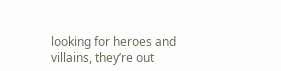looking for heroes and villains, they’re out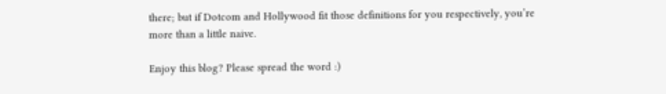there; but if Dotcom and Hollywood fit those definitions for you respectively, you’re more than a little naive.

Enjoy this blog? Please spread the word :)